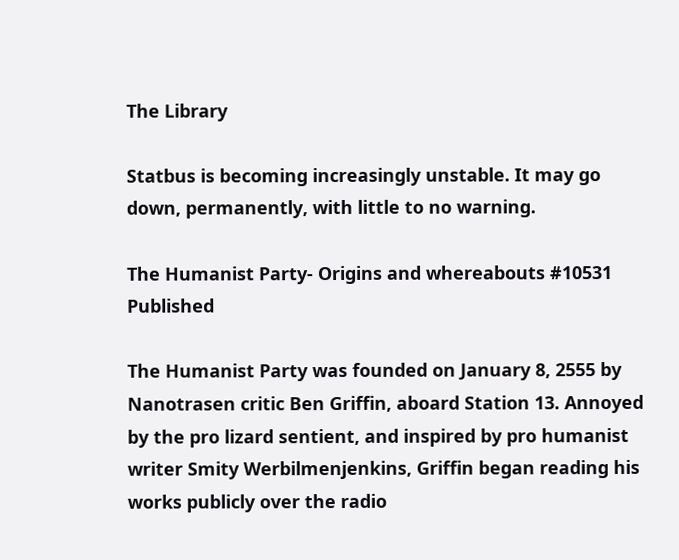The Library

Statbus is becoming increasingly unstable. It may go down, permanently, with little to no warning.

The Humanist Party- Origins and whereabouts #10531 Published

The Humanist Party was founded on January 8, 2555 by Nanotrasen critic Ben Griffin, aboard Station 13. Annoyed by the pro lizard sentient, and inspired by pro humanist writer Smity Werbilmenjenkins, Griffin began reading his works publicly over the radio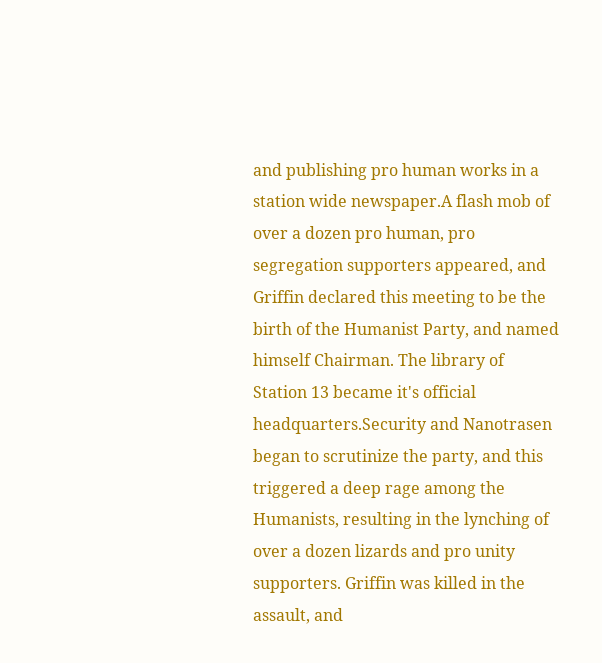and publishing pro human works in a station wide newspaper.A flash mob of over a dozen pro human, pro segregation supporters appeared, and Griffin declared this meeting to be the birth of the Humanist Party, and named himself Chairman. The library of Station 13 became it's official headquarters.Security and Nanotrasen began to scrutinize the party, and this triggered a deep rage among the Humanists, resulting in the lynching of over a dozen lizards and pro unity supporters. Griffin was killed in the assault, and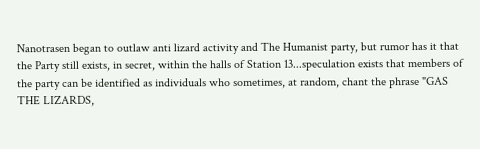Nanotrasen began to outlaw anti lizard activity and The Humanist party, but rumor has it that the Party still exists, in secret, within the halls of Station 13...speculation exists that members of the party can be identified as individuals who sometimes, at random, chant the phrase "GAS THE LIZARDS,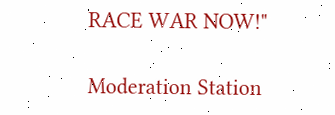RACE WAR NOW!"

Moderation Station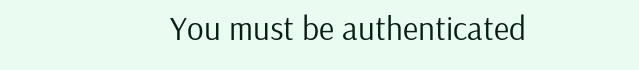You must be authenticated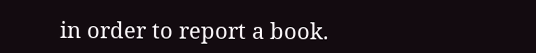in order to report a book.